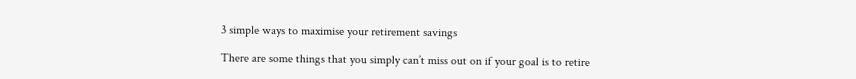3 simple ways to maximise your retirement savings

There are some things that you simply can’t miss out on if your goal is to retire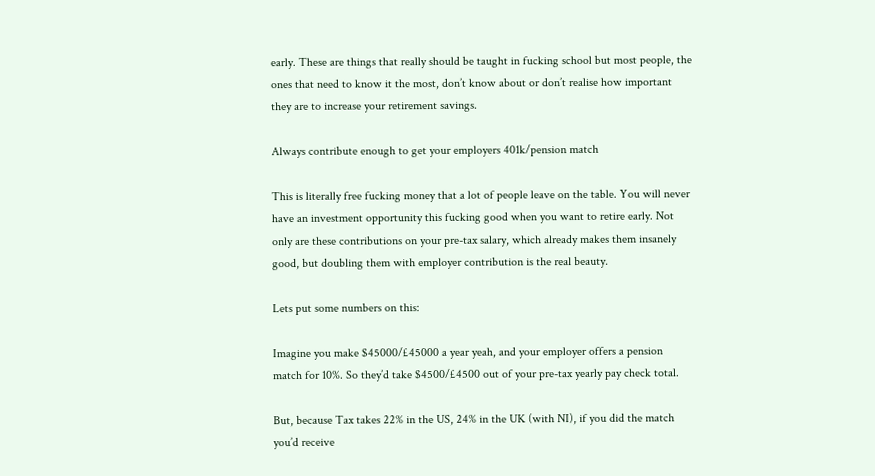early. These are things that really should be taught in fucking school but most people, the ones that need to know it the most, don’t know about or don’t realise how important they are to increase your retirement savings.

Always contribute enough to get your employers 401k/pension match

This is literally free fucking money that a lot of people leave on the table. You will never have an investment opportunity this fucking good when you want to retire early. Not only are these contributions on your pre-tax salary, which already makes them insanely good, but doubling them with employer contribution is the real beauty.

Lets put some numbers on this:

Imagine you make $45000/£45000 a year yeah, and your employer offers a pension match for 10%. So they’d take $4500/£4500 out of your pre-tax yearly pay check total.

But, because Tax takes 22% in the US, 24% in the UK (with NI), if you did the match you’d receive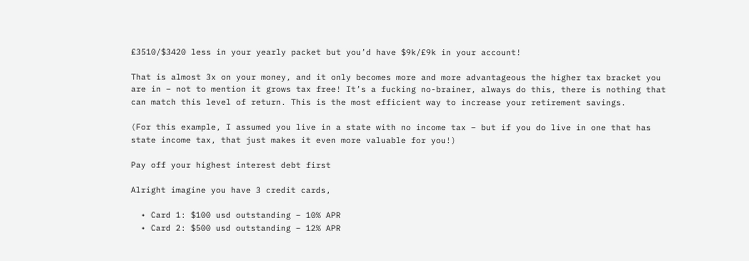£3510/$3420 less in your yearly packet but you’d have $9k/£9k in your account!

That is almost 3x on your money, and it only becomes more and more advantageous the higher tax bracket you are in – not to mention it grows tax free! It’s a fucking no-brainer, always do this, there is nothing that can match this level of return. This is the most efficient way to increase your retirement savings.

(For this example, I assumed you live in a state with no income tax – but if you do live in one that has state income tax, that just makes it even more valuable for you!)

Pay off your highest interest debt first

Alright imagine you have 3 credit cards,

  • Card 1: $100 usd outstanding – 10% APR
  • Card 2: $500 usd outstanding – 12% APR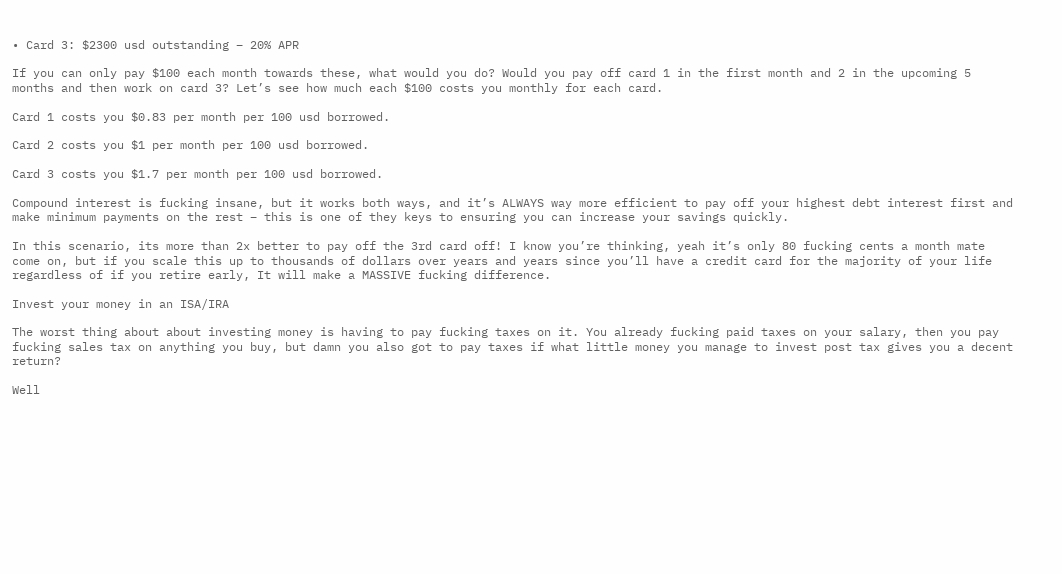• Card 3: $2300 usd outstanding – 20% APR

If you can only pay $100 each month towards these, what would you do? Would you pay off card 1 in the first month and 2 in the upcoming 5 months and then work on card 3? Let’s see how much each $100 costs you monthly for each card.

Card 1 costs you $0.83 per month per 100 usd borrowed.

Card 2 costs you $1 per month per 100 usd borrowed.

Card 3 costs you $1.7 per month per 100 usd borrowed.

Compound interest is fucking insane, but it works both ways, and it’s ALWAYS way more efficient to pay off your highest debt interest first and make minimum payments on the rest – this is one of they keys to ensuring you can increase your savings quickly.

In this scenario, its more than 2x better to pay off the 3rd card off! I know you’re thinking, yeah it’s only 80 fucking cents a month mate come on, but if you scale this up to thousands of dollars over years and years since you’ll have a credit card for the majority of your life regardless of if you retire early, It will make a MASSIVE fucking difference.

Invest your money in an ISA/IRA

The worst thing about about investing money is having to pay fucking taxes on it. You already fucking paid taxes on your salary, then you pay fucking sales tax on anything you buy, but damn you also got to pay taxes if what little money you manage to invest post tax gives you a decent return?

Well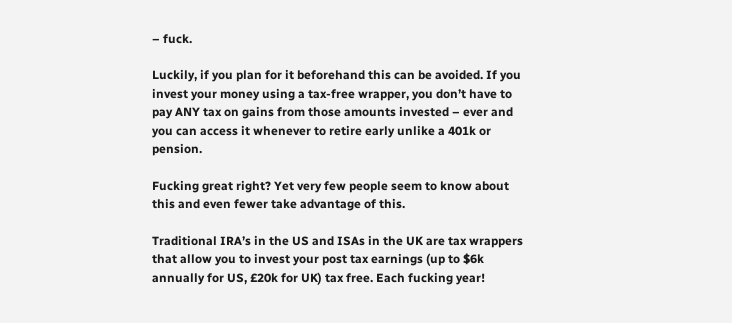– fuck.

Luckily, if you plan for it beforehand this can be avoided. If you invest your money using a tax-free wrapper, you don’t have to pay ANY tax on gains from those amounts invested – ever and you can access it whenever to retire early unlike a 401k or pension.

Fucking great right? Yet very few people seem to know about this and even fewer take advantage of this.

Traditional IRA’s in the US and ISAs in the UK are tax wrappers that allow you to invest your post tax earnings (up to $6k annually for US, £20k for UK) tax free. Each fucking year!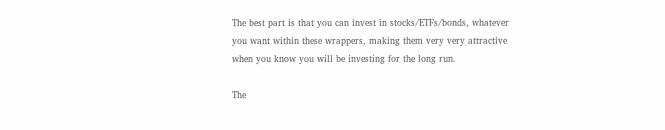The best part is that you can invest in stocks/ETFs/bonds, whatever you want within these wrappers, making them very very attractive when you know you will be investing for the long run.

The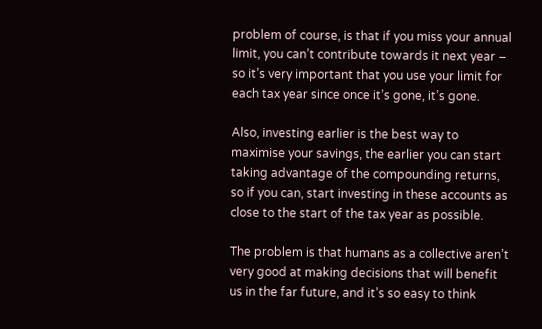problem of course, is that if you miss your annual limit, you can’t contribute towards it next year – so it’s very important that you use your limit for each tax year since once it’s gone, it’s gone.

Also, investing earlier is the best way to maximise your savings, the earlier you can start taking advantage of the compounding returns, so if you can, start investing in these accounts as close to the start of the tax year as possible.

The problem is that humans as a collective aren’t very good at making decisions that will benefit us in the far future, and it’s so easy to think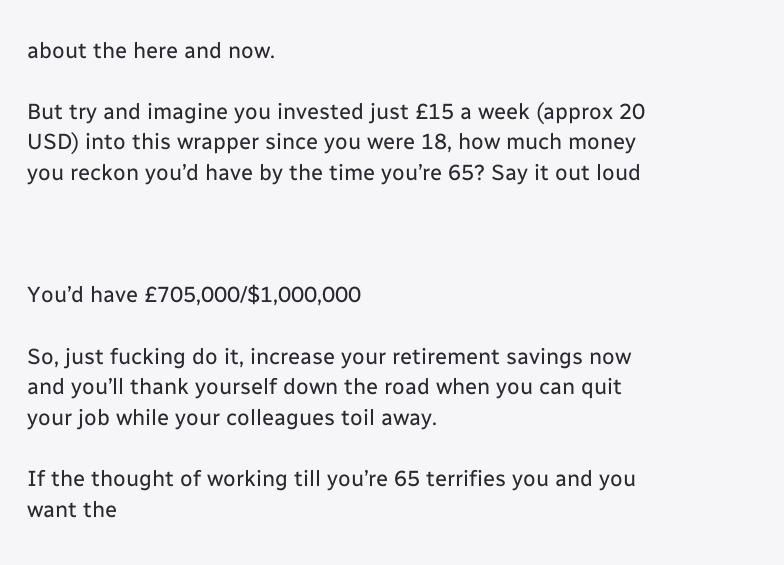about the here and now.

But try and imagine you invested just £15 a week (approx 20 USD) into this wrapper since you were 18, how much money you reckon you’d have by the time you’re 65? Say it out loud



You’d have £705,000/$1,000,000

So, just fucking do it, increase your retirement savings now and you’ll thank yourself down the road when you can quit your job while your colleagues toil away.

If the thought of working till you’re 65 terrifies you and you want the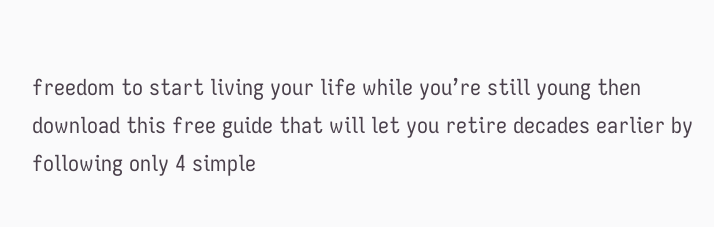freedom to start living your life while you’re still young then download this free guide that will let you retire decades earlier by following only 4 simple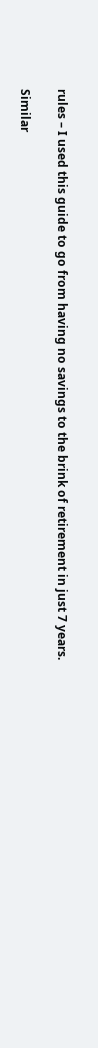rules – I used this guide to go from having no savings to the brink of retirement in just 7 years.

Similar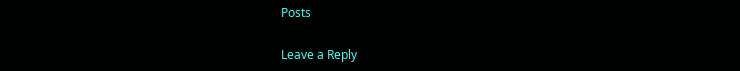Posts

Leave a Reply